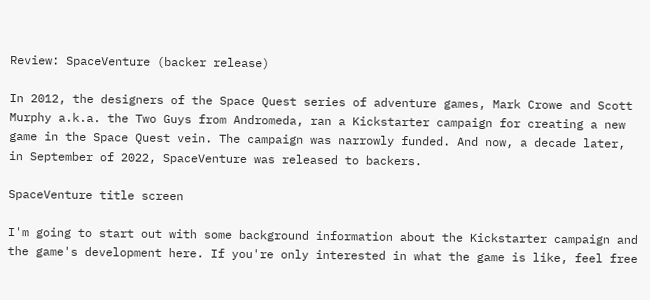Review: SpaceVenture (backer release)

In 2012, the designers of the Space Quest series of adventure games, Mark Crowe and Scott Murphy a.k.a. the Two Guys from Andromeda, ran a Kickstarter campaign for creating a new game in the Space Quest vein. The campaign was narrowly funded. And now, a decade later, in September of 2022, SpaceVenture was released to backers.

SpaceVenture title screen

I'm going to start out with some background information about the Kickstarter campaign and the game's development here. If you're only interested in what the game is like, feel free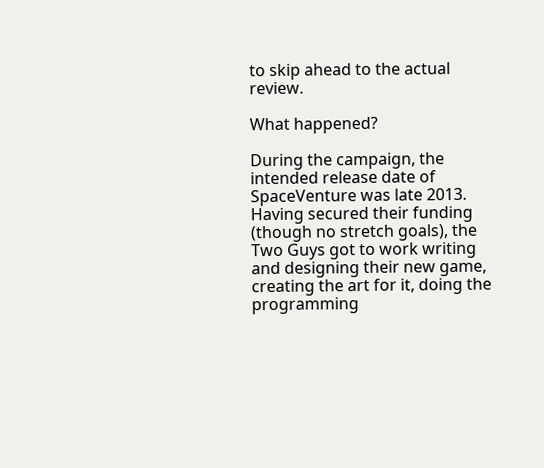to skip ahead to the actual review.

What happened?

During the campaign, the intended release date of SpaceVenture was late 2013. Having secured their funding (though no stretch goals), the Two Guys got to work writing and designing their new game, creating the art for it, doing the programming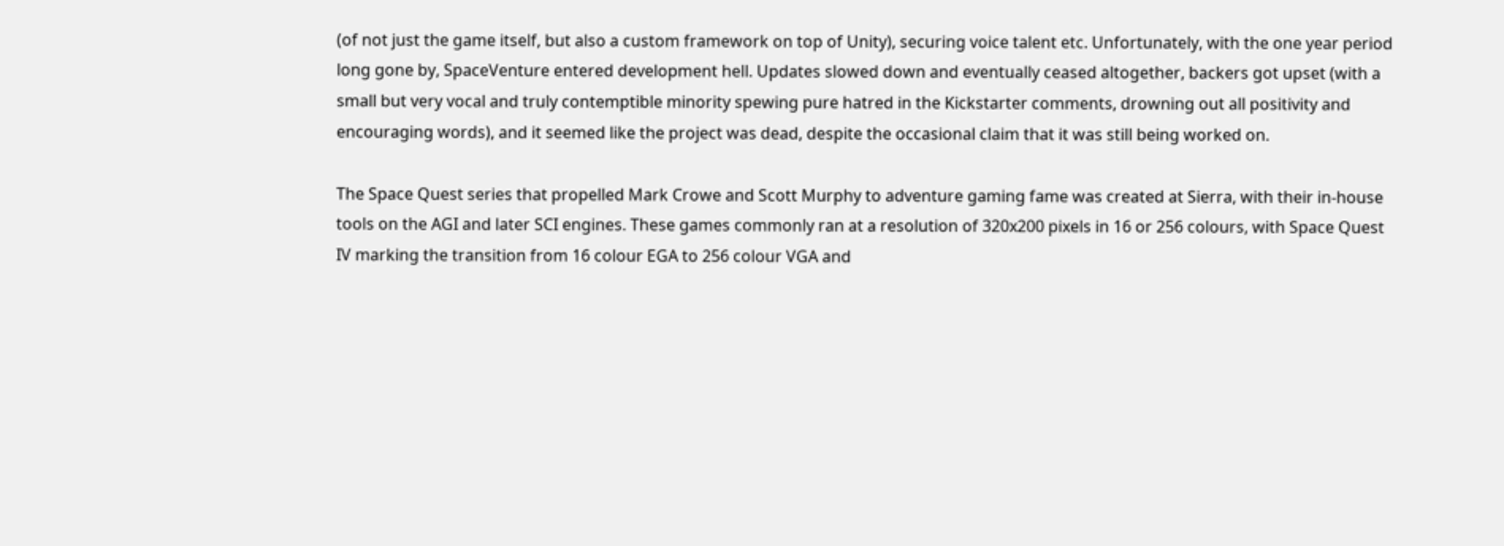(of not just the game itself, but also a custom framework on top of Unity), securing voice talent etc. Unfortunately, with the one year period long gone by, SpaceVenture entered development hell. Updates slowed down and eventually ceased altogether, backers got upset (with a small but very vocal and truly contemptible minority spewing pure hatred in the Kickstarter comments, drowning out all positivity and encouraging words), and it seemed like the project was dead, despite the occasional claim that it was still being worked on.

The Space Quest series that propelled Mark Crowe and Scott Murphy to adventure gaming fame was created at Sierra, with their in-house tools on the AGI and later SCI engines. These games commonly ran at a resolution of 320x200 pixels in 16 or 256 colours, with Space Quest IV marking the transition from 16 colour EGA to 256 colour VGA and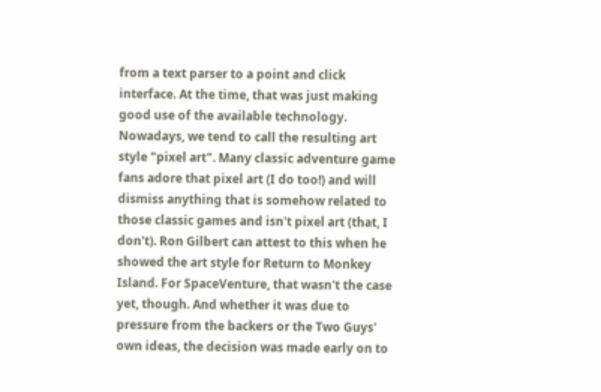from a text parser to a point and click interface. At the time, that was just making good use of the available technology. Nowadays, we tend to call the resulting art style "pixel art". Many classic adventure game fans adore that pixel art (I do too!) and will dismiss anything that is somehow related to those classic games and isn't pixel art (that, I don't). Ron Gilbert can attest to this when he showed the art style for Return to Monkey Island. For SpaceVenture, that wasn't the case yet, though. And whether it was due to pressure from the backers or the Two Guys' own ideas, the decision was made early on to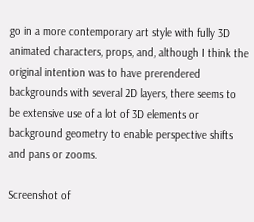go in a more contemporary art style with fully 3D animated characters, props, and, although I think the original intention was to have prerendered backgrounds with several 2D layers, there seems to be extensive use of a lot of 3D elements or background geometry to enable perspective shifts and pans or zooms.

Screenshot of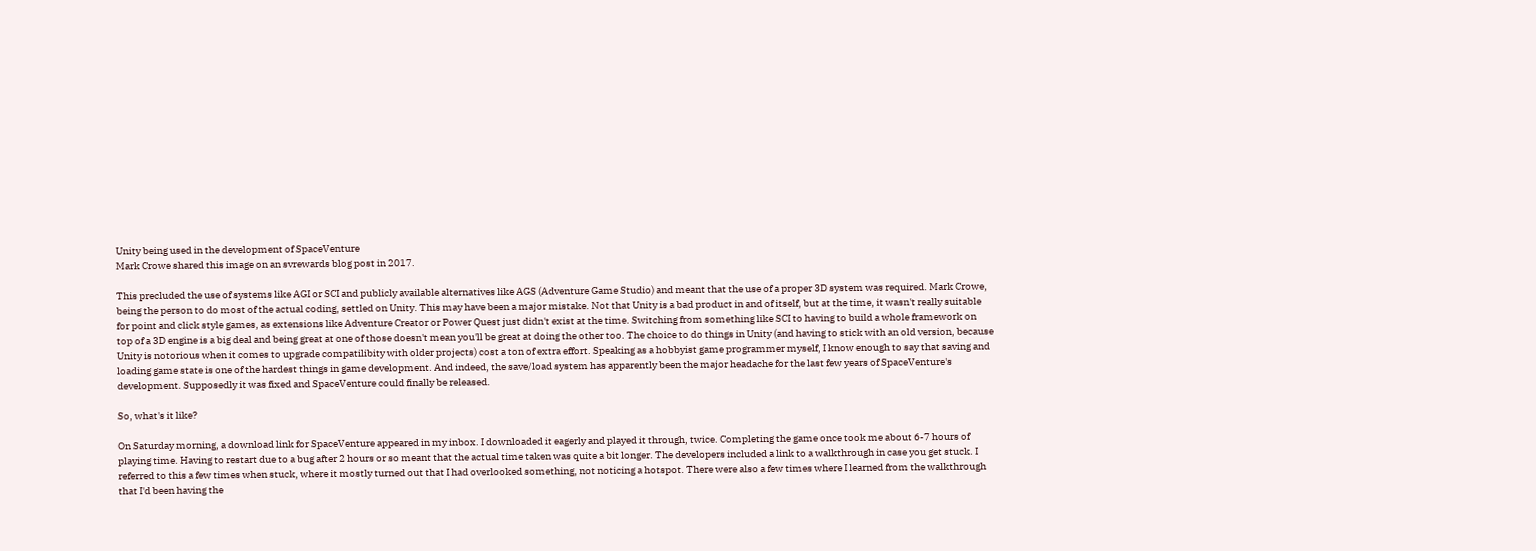Unity being used in the development of SpaceVenture
Mark Crowe shared this image on an svrewards blog post in 2017.

This precluded the use of systems like AGI or SCI and publicly available alternatives like AGS (Adventure Game Studio) and meant that the use of a proper 3D system was required. Mark Crowe, being the person to do most of the actual coding, settled on Unity. This may have been a major mistake. Not that Unity is a bad product in and of itself, but at the time, it wasn't really suitable for point and click style games, as extensions like Adventure Creator or Power Quest just didn't exist at the time. Switching from something like SCI to having to build a whole framework on top of a 3D engine is a big deal and being great at one of those doesn't mean you'll be great at doing the other too. The choice to do things in Unity (and having to stick with an old version, because Unity is notorious when it comes to upgrade compatilibity with older projects) cost a ton of extra effort. Speaking as a hobbyist game programmer myself, I know enough to say that saving and loading game state is one of the hardest things in game development. And indeed, the save/load system has apparently been the major headache for the last few years of SpaceVenture's development. Supposedly it was fixed and SpaceVenture could finally be released.

So, what's it like?

On Saturday morning, a download link for SpaceVenture appeared in my inbox. I downloaded it eagerly and played it through, twice. Completing the game once took me about 6-7 hours of playing time. Having to restart due to a bug after 2 hours or so meant that the actual time taken was quite a bit longer. The developers included a link to a walkthrough in case you get stuck. I referred to this a few times when stuck, where it mostly turned out that I had overlooked something, not noticing a hotspot. There were also a few times where I learned from the walkthrough that I'd been having the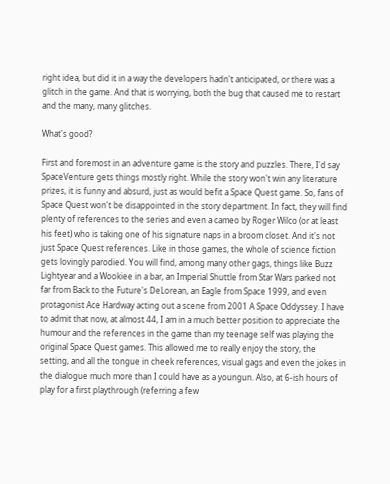right idea, but did it in a way the developers hadn't anticipated, or there was a glitch in the game. And that is worrying, both the bug that caused me to restart and the many, many glitches.

What's good?

First and foremost in an adventure game is the story and puzzles. There, I'd say SpaceVenture gets things mostly right. While the story won't win any literature prizes, it is funny and absurd, just as would befit a Space Quest game. So, fans of Space Quest won't be disappointed in the story department. In fact, they will find plenty of references to the series and even a cameo by Roger Wilco (or at least his feet) who is taking one of his signature naps in a broom closet. And it's not just Space Quest references. Like in those games, the whole of science fiction gets lovingly parodied. You will find, among many other gags, things like Buzz Lightyear and a Wookiee in a bar, an Imperial Shuttle from Star Wars parked not far from Back to the Future's DeLorean, an Eagle from Space 1999, and even protagonist Ace Hardway acting out a scene from 2001 A Space Oddyssey. I have to admit that now, at almost 44, I am in a much better position to appreciate the humour and the references in the game than my teenage self was playing the original Space Quest games. This allowed me to really enjoy the story, the setting, and all the tongue in cheek references, visual gags and even the jokes in the dialogue much more than I could have as a youngun. Also, at 6-ish hours of play for a first playthrough (referring a few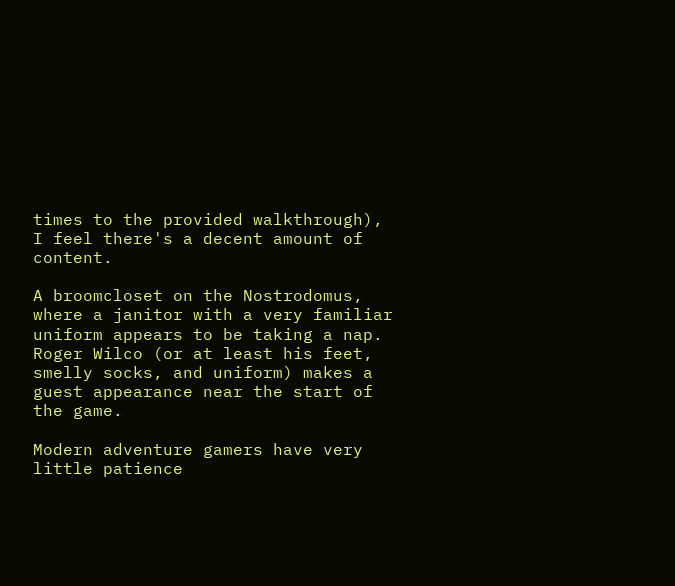times to the provided walkthrough), I feel there's a decent amount of content.

A broomcloset on the Nostrodomus, where a janitor with a very familiar uniform appears to be taking a nap.
Roger Wilco (or at least his feet, smelly socks, and uniform) makes a guest appearance near the start of the game.

Modern adventure gamers have very little patience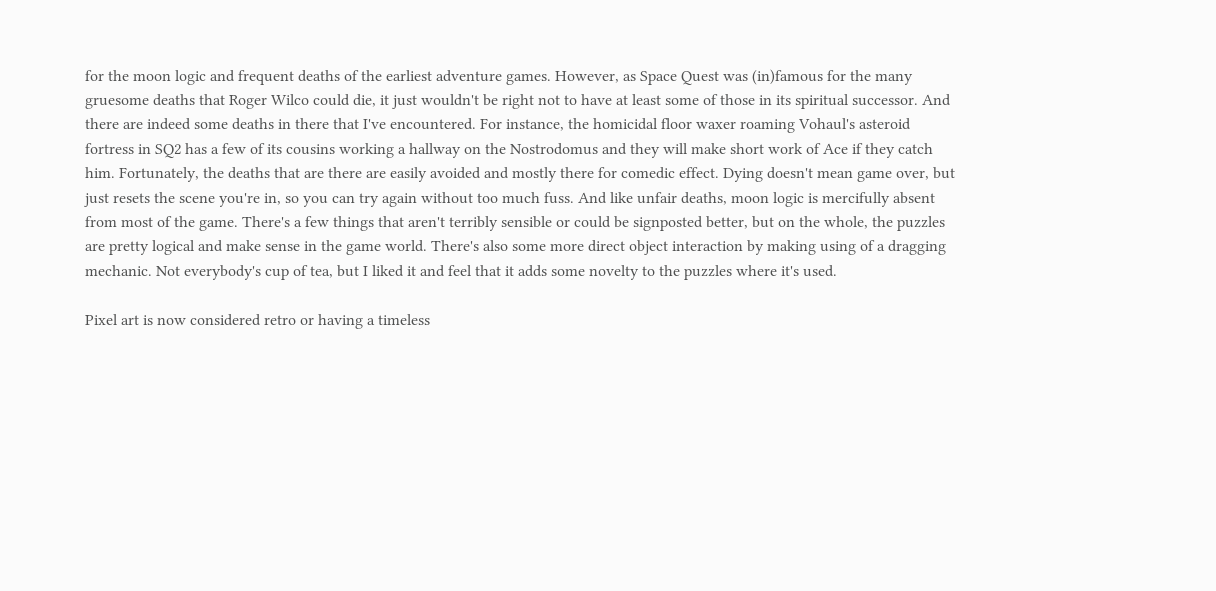for the moon logic and frequent deaths of the earliest adventure games. However, as Space Quest was (in)famous for the many gruesome deaths that Roger Wilco could die, it just wouldn't be right not to have at least some of those in its spiritual successor. And there are indeed some deaths in there that I've encountered. For instance, the homicidal floor waxer roaming Vohaul's asteroid fortress in SQ2 has a few of its cousins working a hallway on the Nostrodomus and they will make short work of Ace if they catch him. Fortunately, the deaths that are there are easily avoided and mostly there for comedic effect. Dying doesn't mean game over, but just resets the scene you're in, so you can try again without too much fuss. And like unfair deaths, moon logic is mercifully absent from most of the game. There's a few things that aren't terribly sensible or could be signposted better, but on the whole, the puzzles are pretty logical and make sense in the game world. There's also some more direct object interaction by making using of a dragging mechanic. Not everybody's cup of tea, but I liked it and feel that it adds some novelty to the puzzles where it's used.

Pixel art is now considered retro or having a timeless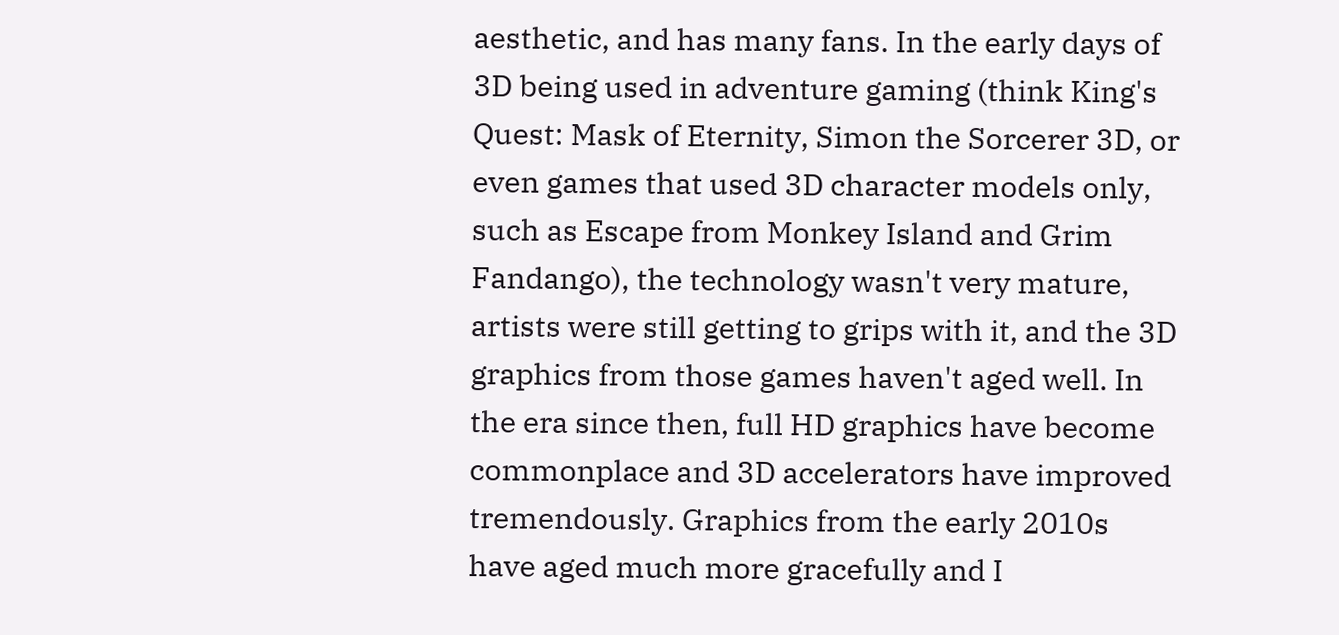aesthetic, and has many fans. In the early days of 3D being used in adventure gaming (think King's Quest: Mask of Eternity, Simon the Sorcerer 3D, or even games that used 3D character models only, such as Escape from Monkey Island and Grim Fandango), the technology wasn't very mature, artists were still getting to grips with it, and the 3D graphics from those games haven't aged well. In the era since then, full HD graphics have become commonplace and 3D accelerators have improved tremendously. Graphics from the early 2010s have aged much more gracefully and I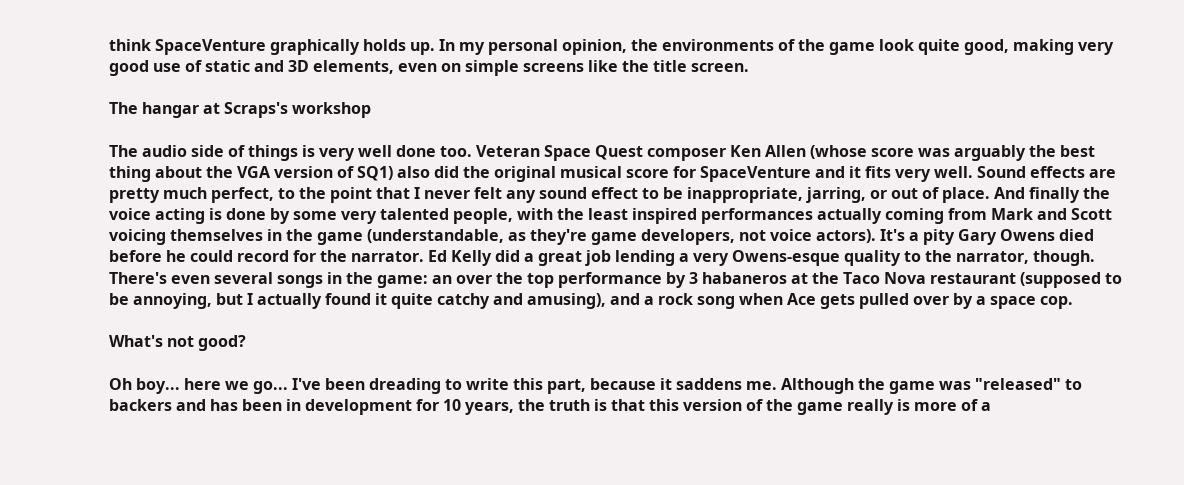think SpaceVenture graphically holds up. In my personal opinion, the environments of the game look quite good, making very good use of static and 3D elements, even on simple screens like the title screen.

The hangar at Scraps's workshop

The audio side of things is very well done too. Veteran Space Quest composer Ken Allen (whose score was arguably the best thing about the VGA version of SQ1) also did the original musical score for SpaceVenture and it fits very well. Sound effects are pretty much perfect, to the point that I never felt any sound effect to be inappropriate, jarring, or out of place. And finally the voice acting is done by some very talented people, with the least inspired performances actually coming from Mark and Scott voicing themselves in the game (understandable, as they're game developers, not voice actors). It's a pity Gary Owens died before he could record for the narrator. Ed Kelly did a great job lending a very Owens-esque quality to the narrator, though. There's even several songs in the game: an over the top performance by 3 habaneros at the Taco Nova restaurant (supposed to be annoying, but I actually found it quite catchy and amusing), and a rock song when Ace gets pulled over by a space cop.

What's not good?

Oh boy... here we go... I've been dreading to write this part, because it saddens me. Although the game was "released" to backers and has been in development for 10 years, the truth is that this version of the game really is more of a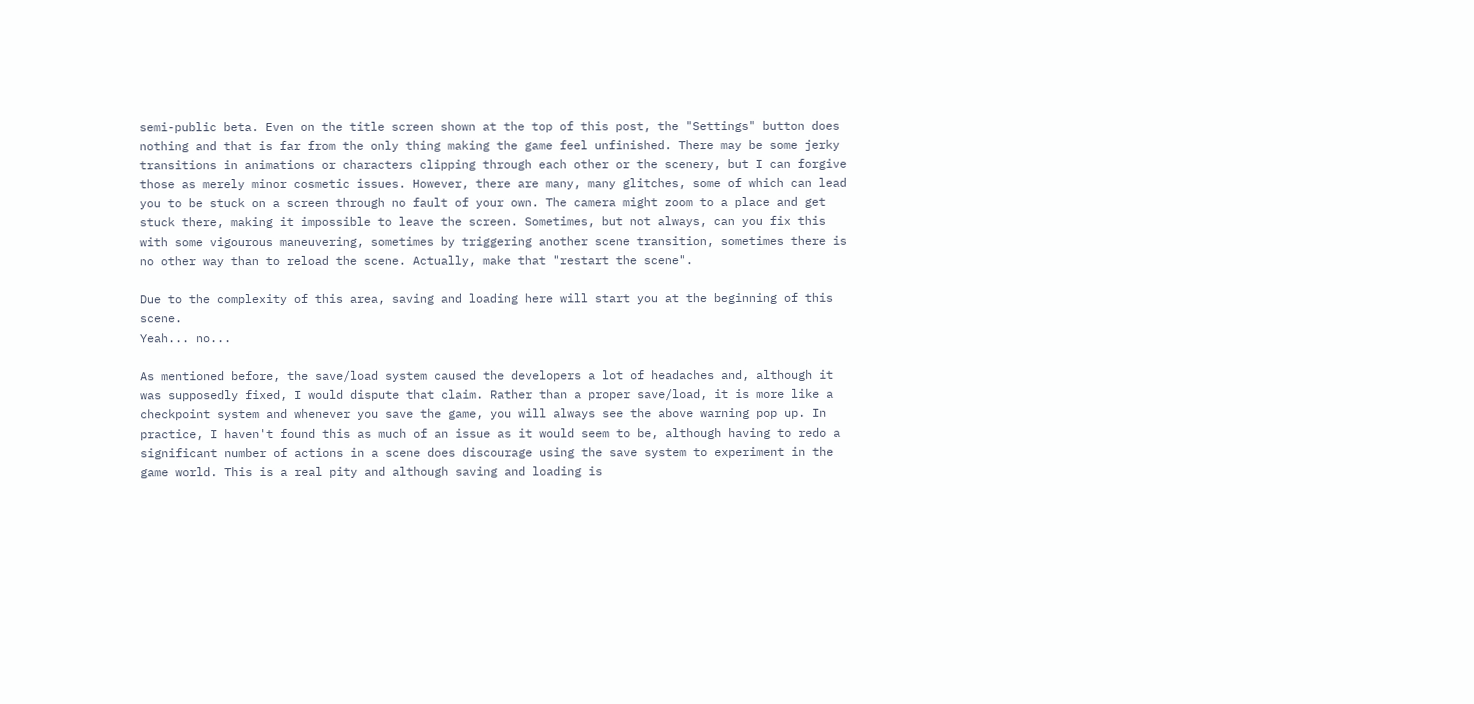semi-public beta. Even on the title screen shown at the top of this post, the "Settings" button does nothing and that is far from the only thing making the game feel unfinished. There may be some jerky transitions in animations or characters clipping through each other or the scenery, but I can forgive those as merely minor cosmetic issues. However, there are many, many glitches, some of which can lead you to be stuck on a screen through no fault of your own. The camera might zoom to a place and get stuck there, making it impossible to leave the screen. Sometimes, but not always, can you fix this with some vigourous maneuvering, sometimes by triggering another scene transition, sometimes there is no other way than to reload the scene. Actually, make that "restart the scene".

Due to the complexity of this area, saving and loading here will start you at the beginning of this scene.
Yeah... no...

As mentioned before, the save/load system caused the developers a lot of headaches and, although it was supposedly fixed, I would dispute that claim. Rather than a proper save/load, it is more like a checkpoint system and whenever you save the game, you will always see the above warning pop up. In practice, I haven't found this as much of an issue as it would seem to be, although having to redo a significant number of actions in a scene does discourage using the save system to experiment in the game world. This is a real pity and although saving and loading is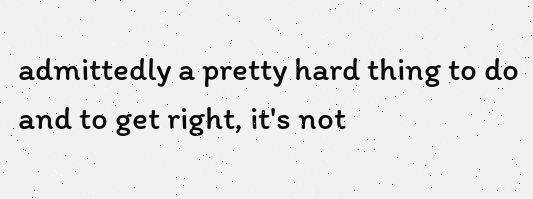admittedly a pretty hard thing to do and to get right, it's not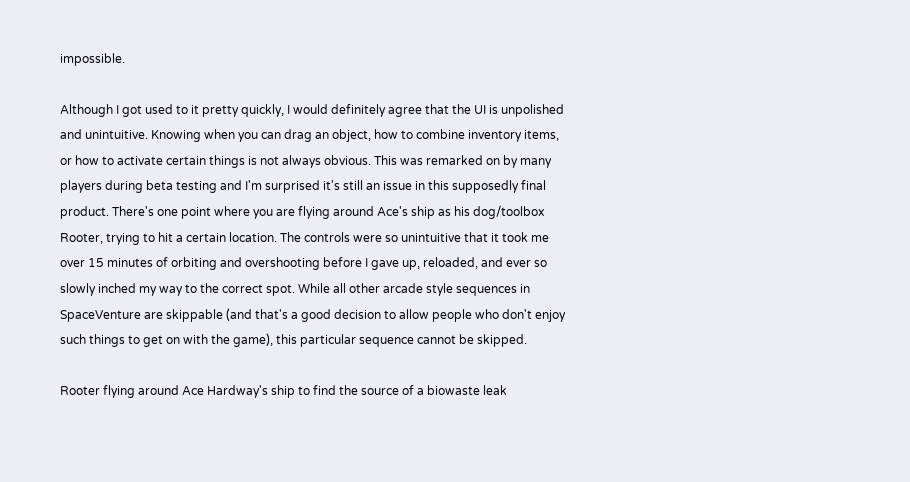impossible.

Although I got used to it pretty quickly, I would definitely agree that the UI is unpolished and unintuitive. Knowing when you can drag an object, how to combine inventory items, or how to activate certain things is not always obvious. This was remarked on by many players during beta testing and I'm surprised it's still an issue in this supposedly final product. There's one point where you are flying around Ace's ship as his dog/toolbox Rooter, trying to hit a certain location. The controls were so unintuitive that it took me over 15 minutes of orbiting and overshooting before I gave up, reloaded, and ever so slowly inched my way to the correct spot. While all other arcade style sequences in SpaceVenture are skippable (and that's a good decision to allow people who don't enjoy such things to get on with the game), this particular sequence cannot be skipped.

Rooter flying around Ace Hardway's ship to find the source of a biowaste leak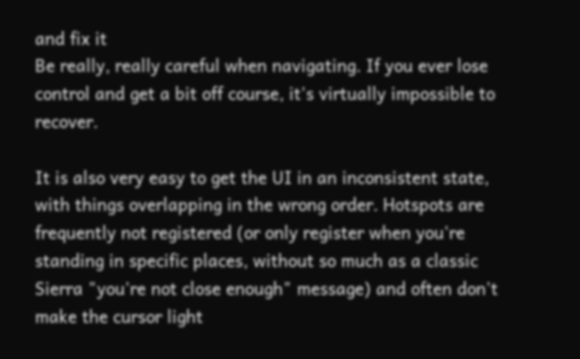and fix it
Be really, really careful when navigating. If you ever lose control and get a bit off course, it's virtually impossible to recover.

It is also very easy to get the UI in an inconsistent state, with things overlapping in the wrong order. Hotspots are frequently not registered (or only register when you're standing in specific places, without so much as a classic Sierra "you're not close enough" message) and often don't make the cursor light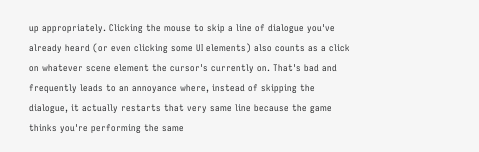up appropriately. Clicking the mouse to skip a line of dialogue you've already heard (or even clicking some UI elements) also counts as a click on whatever scene element the cursor's currently on. That's bad and frequently leads to an annoyance where, instead of skipping the dialogue, it actually restarts that very same line because the game thinks you're performing the same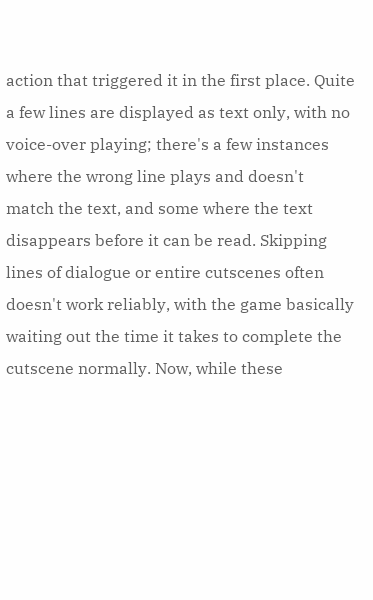action that triggered it in the first place. Quite a few lines are displayed as text only, with no voice-over playing; there's a few instances where the wrong line plays and doesn't match the text, and some where the text disappears before it can be read. Skipping lines of dialogue or entire cutscenes often doesn't work reliably, with the game basically waiting out the time it takes to complete the cutscene normally. Now, while these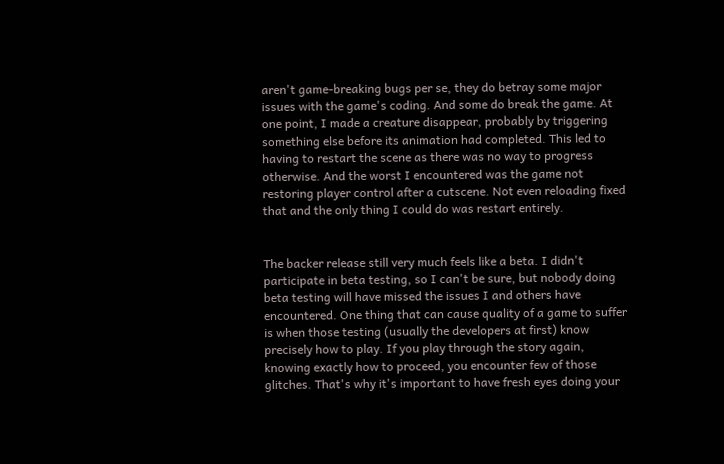aren't game-breaking bugs per se, they do betray some major issues with the game's coding. And some do break the game. At one point, I made a creature disappear, probably by triggering something else before its animation had completed. This led to having to restart the scene as there was no way to progress otherwise. And the worst I encountered was the game not restoring player control after a cutscene. Not even reloading fixed that and the only thing I could do was restart entirely.


The backer release still very much feels like a beta. I didn't participate in beta testing, so I can't be sure, but nobody doing beta testing will have missed the issues I and others have encountered. One thing that can cause quality of a game to suffer is when those testing (usually the developers at first) know precisely how to play. If you play through the story again, knowing exactly how to proceed, you encounter few of those glitches. That's why it's important to have fresh eyes doing your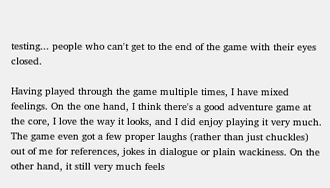testing... people who can't get to the end of the game with their eyes closed.

Having played through the game multiple times, I have mixed feelings. On the one hand, I think there's a good adventure game at the core, I love the way it looks, and I did enjoy playing it very much. The game even got a few proper laughs (rather than just chuckles) out of me for references, jokes in dialogue or plain wackiness. On the other hand, it still very much feels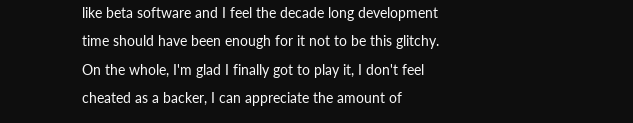like beta software and I feel the decade long development time should have been enough for it not to be this glitchy. On the whole, I'm glad I finally got to play it, I don't feel cheated as a backer, I can appreciate the amount of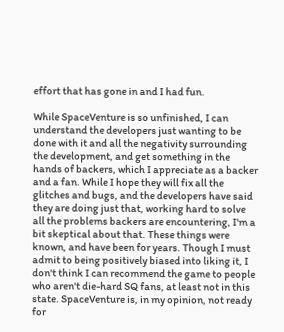effort that has gone in and I had fun.

While SpaceVenture is so unfinished, I can understand the developers just wanting to be done with it and all the negativity surrounding the development, and get something in the hands of backers, which I appreciate as a backer and a fan. While I hope they will fix all the glitches and bugs, and the developers have said they are doing just that, working hard to solve all the problems backers are encountering, I'm a bit skeptical about that. These things were known, and have been for years. Though I must admit to being positively biased into liking it, I don't think I can recommend the game to people who aren't die-hard SQ fans, at least not in this state. SpaceVenture is, in my opinion, not ready for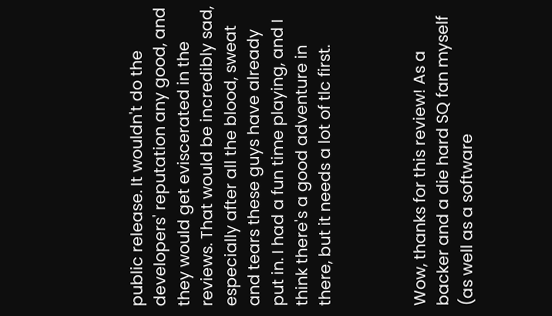public release. It wouldn't do the developers' reputation any good, and they would get eviscerated in the reviews. That would be incredibly sad, especially after all the blood, sweat and tears these guys have already put in. I had a fun time playing, and I think there's a good adventure in there, but it needs a lot of tlc first.



Wow, thanks for this review! As a backer and a die hard SQ fan myself (as well as a software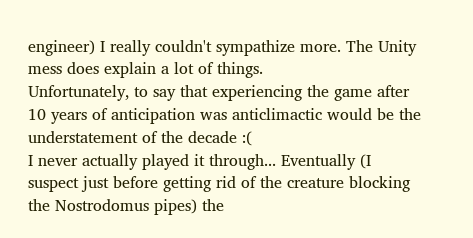engineer) I really couldn't sympathize more. The Unity mess does explain a lot of things.
Unfortunately, to say that experiencing the game after 10 years of anticipation was anticlimactic would be the understatement of the decade :(
I never actually played it through... Eventually (I suspect just before getting rid of the creature blocking the Nostrodomus pipes) the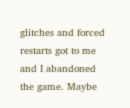glitches and forced restarts got to me and I abandoned the game. Maybe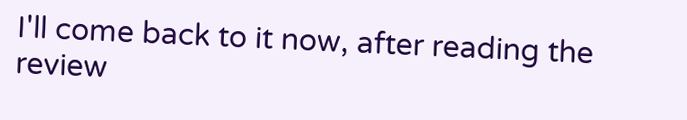I'll come back to it now, after reading the review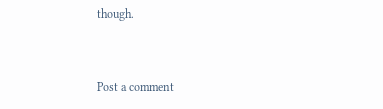though.


Post a comment